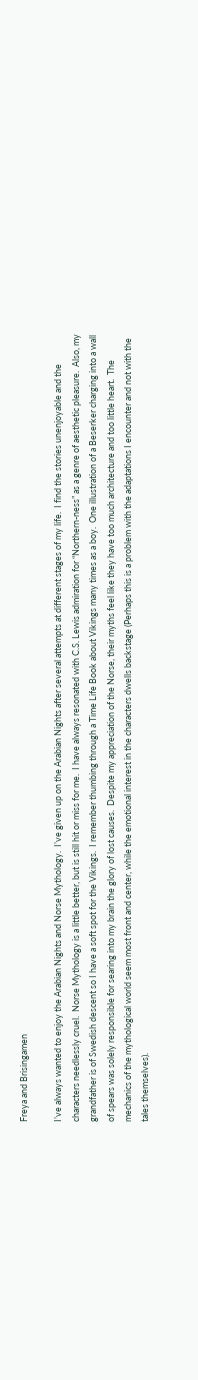Freya and Brisingamen

I’ve always wanted to enjoy the Arabian Nights and Norse Mythology.  I’ve given up on the Arabian Nights after several attempts at different stages of my life.  I find the stories unenjoyable and the characters needlessly cruel.  Norse Mythology is a little better, but is still hit or miss for me.  I have always resonated with C.S. Lewis admiration for “Northern-ness” as a genre of aesthetic pleasure.  Also, my grandfather is of Swedish descent so I have a soft spot for the Vikings.  I remember thumbing through a Time Life Book about Vikings many times as a boy.  One illustration of a Beserker charging into a wall of spears was solely responsible for searing into my brain the glory of lost causes.  Despite my appreciation of the Norse, their myths feel like they have too much architecture and too little heart.  The mechanics of the mythological world seem most front and center, while the emotional interest in the characters dwells backstage (Perhaps this is a problem with the adaptations I encounter and not with the tales themselves).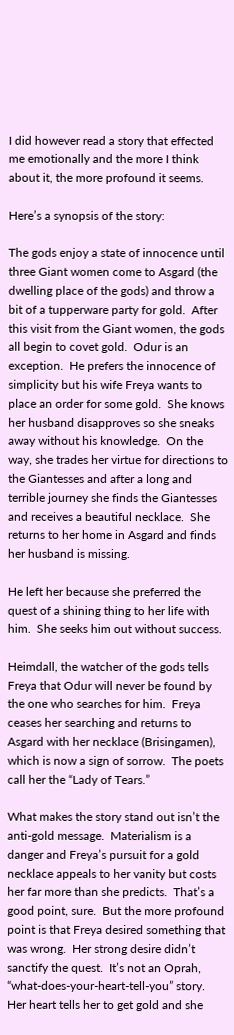I did however read a story that effected me emotionally and the more I think about it, the more profound it seems.

Here’s a synopsis of the story:

The gods enjoy a state of innocence until three Giant women come to Asgard (the dwelling place of the gods) and throw a bit of a tupperware party for gold.  After this visit from the Giant women, the gods all begin to covet gold.  Odur is an exception.  He prefers the innocence of simplicity but his wife Freya wants to place an order for some gold.  She knows her husband disapproves so she sneaks away without his knowledge.  On the way, she trades her virtue for directions to the Giantesses and after a long and terrible journey she finds the Giantesses and receives a beautiful necklace.  She returns to her home in Asgard and finds her husband is missing.

He left her because she preferred the quest of a shining thing to her life with him.  She seeks him out without success.

Heimdall, the watcher of the gods tells Freya that Odur will never be found by the one who searches for him.  Freya ceases her searching and returns to Asgard with her necklace (Brisingamen), which is now a sign of sorrow.  The poets call her the “Lady of Tears.”

What makes the story stand out isn’t the anti-gold message.  Materialism is a danger and Freya’s pursuit for a gold necklace appeals to her vanity but costs her far more than she predicts.  That’s a good point, sure.  But the more profound point is that Freya desired something that was wrong.  Her strong desire didn’t sanctify the quest.  It’s not an Oprah, “what-does-your-heart-tell-you” story.  Her heart tells her to get gold and she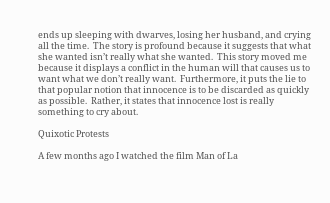ends up sleeping with dwarves, losing her husband, and crying all the time.  The story is profound because it suggests that what she wanted isn’t really what she wanted.  This story moved me because it displays a conflict in the human will that causes us to want what we don’t really want.  Furthermore, it puts the lie to that popular notion that innocence is to be discarded as quickly as possible.  Rather, it states that innocence lost is really something to cry about.

Quixotic Protests

A few months ago I watched the film Man of La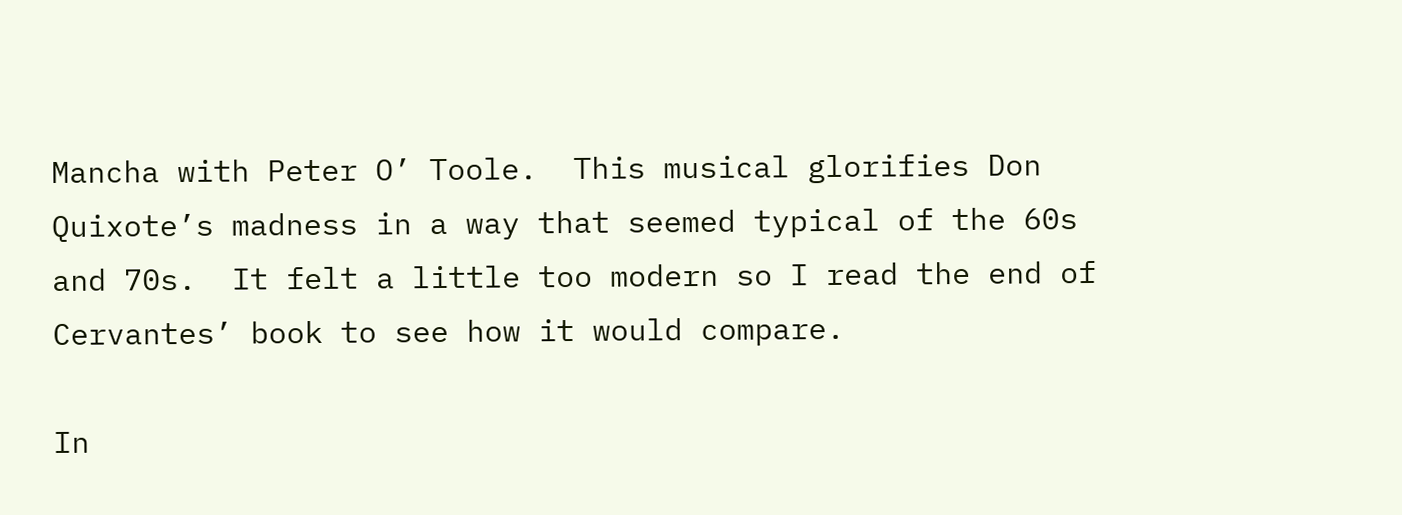Mancha with Peter O’ Toole.  This musical glorifies Don Quixote’s madness in a way that seemed typical of the 60s and 70s.  It felt a little too modern so I read the end of Cervantes’ book to see how it would compare.

In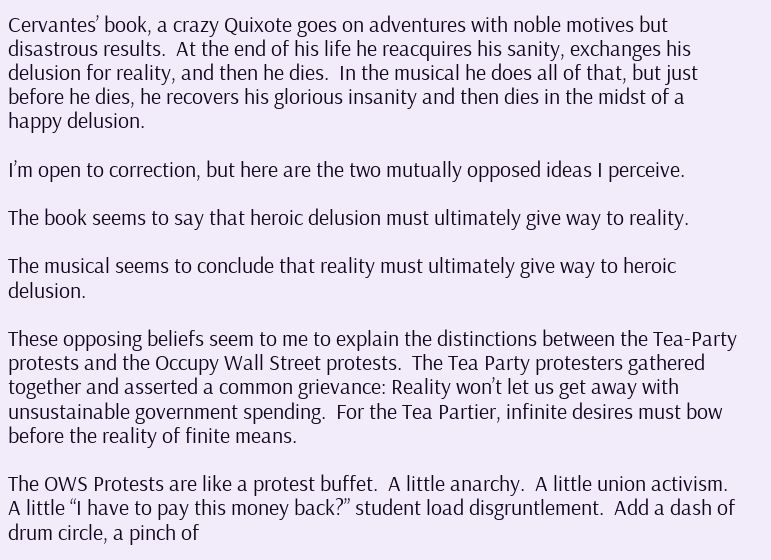Cervantes’ book, a crazy Quixote goes on adventures with noble motives but disastrous results.  At the end of his life he reacquires his sanity, exchanges his delusion for reality, and then he dies.  In the musical he does all of that, but just before he dies, he recovers his glorious insanity and then dies in the midst of a happy delusion.

I’m open to correction, but here are the two mutually opposed ideas I perceive.

The book seems to say that heroic delusion must ultimately give way to reality.

The musical seems to conclude that reality must ultimately give way to heroic delusion.

These opposing beliefs seem to me to explain the distinctions between the Tea-Party protests and the Occupy Wall Street protests.  The Tea Party protesters gathered together and asserted a common grievance: Reality won’t let us get away with unsustainable government spending.  For the Tea Partier, infinite desires must bow before the reality of finite means.

The OWS Protests are like a protest buffet.  A little anarchy.  A little union activism.  A little “I have to pay this money back?” student load disgruntlement.  Add a dash of drum circle, a pinch of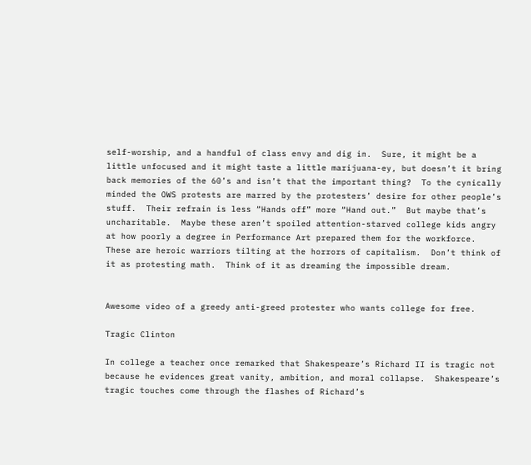self-worship, and a handful of class envy and dig in.  Sure, it might be a little unfocused and it might taste a little marijuana-ey, but doesn’t it bring back memories of the 60’s and isn’t that the important thing?  To the cynically minded the OWS protests are marred by the protesters’ desire for other people’s stuff.  Their refrain is less “Hands off” more “Hand out.”  But maybe that’s uncharitable.  Maybe these aren’t spoiled attention-starved college kids angry at how poorly a degree in Performance Art prepared them for the workforce.  These are heroic warriors tilting at the horrors of capitalism.  Don’t think of it as protesting math.  Think of it as dreaming the impossible dream.


Awesome video of a greedy anti-greed protester who wants college for free.

Tragic Clinton

In college a teacher once remarked that Shakespeare’s Richard II is tragic not because he evidences great vanity, ambition, and moral collapse.  Shakespeare’s tragic touches come through the flashes of Richard’s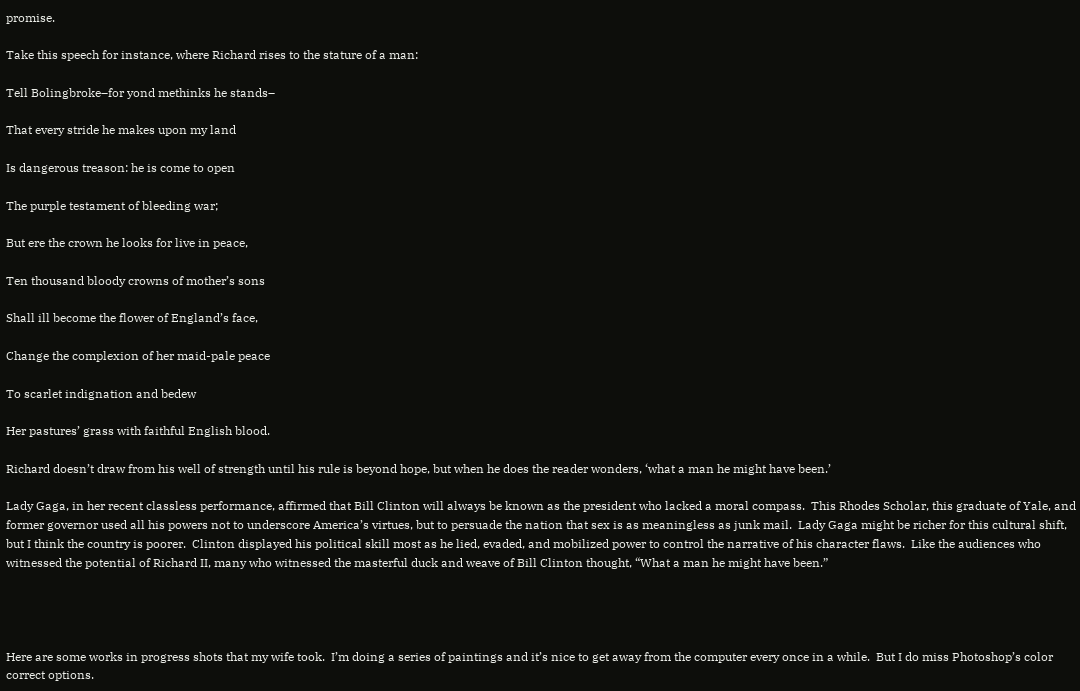promise.

Take this speech for instance, where Richard rises to the stature of a man:

Tell Bolingbroke–for yond methinks he stands–

That every stride he makes upon my land

Is dangerous treason: he is come to open

The purple testament of bleeding war;

But ere the crown he looks for live in peace,

Ten thousand bloody crowns of mother’s sons

Shall ill become the flower of England’s face,

Change the complexion of her maid-pale peace

To scarlet indignation and bedew

Her pastures’ grass with faithful English blood.

Richard doesn’t draw from his well of strength until his rule is beyond hope, but when he does the reader wonders, ‘what a man he might have been.’

Lady Gaga, in her recent classless performance, affirmed that Bill Clinton will always be known as the president who lacked a moral compass.  This Rhodes Scholar, this graduate of Yale, and former governor used all his powers not to underscore America’s virtues, but to persuade the nation that sex is as meaningless as junk mail.  Lady Gaga might be richer for this cultural shift, but I think the country is poorer.  Clinton displayed his political skill most as he lied, evaded, and mobilized power to control the narrative of his character flaws.  Like the audiences who witnessed the potential of Richard II, many who witnessed the masterful duck and weave of Bill Clinton thought, “What a man he might have been.”




Here are some works in progress shots that my wife took.  I’m doing a series of paintings and it’s nice to get away from the computer every once in a while.  But I do miss Photoshop’s color correct options.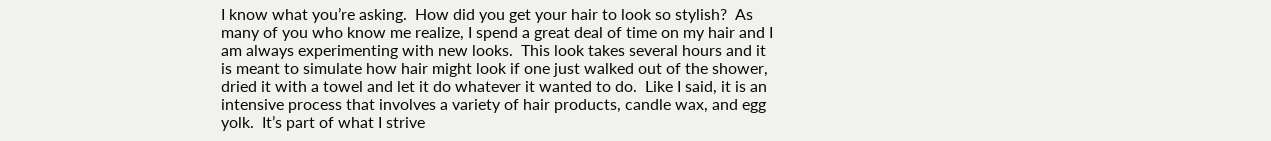I know what you’re asking.  How did you get your hair to look so stylish?  As many of you who know me realize, I spend a great deal of time on my hair and I am always experimenting with new looks.  This look takes several hours and it is meant to simulate how hair might look if one just walked out of the shower, dried it with a towel and let it do whatever it wanted to do.  Like I said, it is an intensive process that involves a variety of hair products, candle wax, and egg yolk.  It’s part of what I strive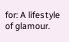for: A lifestyle of glamour.